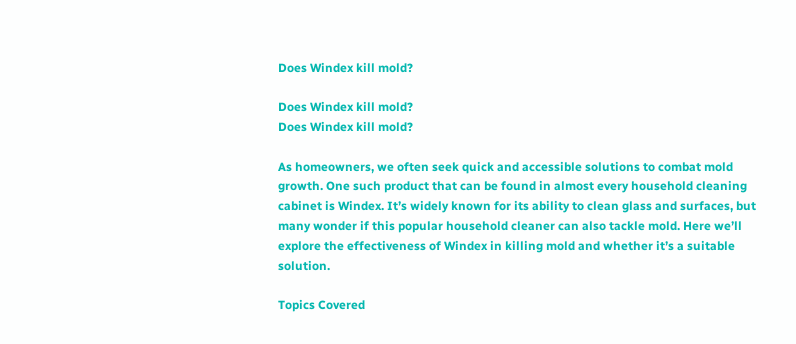Does Windex kill mold?

Does Windex kill mold?
Does Windex kill mold?

As homeowners, we often seek quick and accessible solutions to combat mold growth. One such product that can be found in almost every household cleaning cabinet is Windex. It’s widely known for its ability to clean glass and surfaces, but many wonder if this popular household cleaner can also tackle mold. Here we’ll explore the effectiveness of Windex in killing mold and whether it’s a suitable solution.

Topics Covered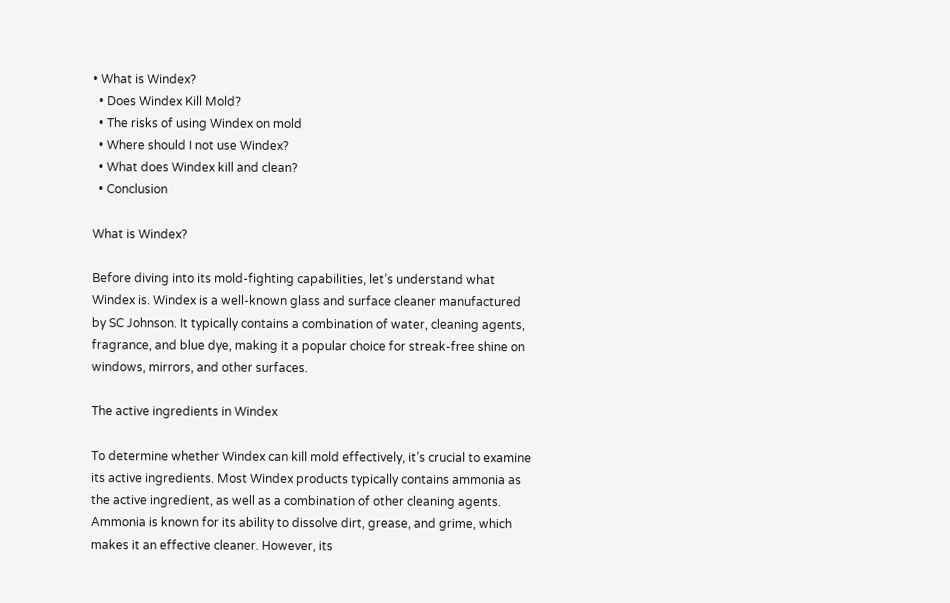• What is Windex?
  • Does Windex Kill Mold?
  • The risks of using Windex on mold
  • Where should I not use Windex?
  • What does Windex kill and clean?
  • Conclusion

What is Windex?

Before diving into its mold-fighting capabilities, let’s understand what Windex is. Windex is a well-known glass and surface cleaner manufactured by SC Johnson. It typically contains a combination of water, cleaning agents, fragrance, and blue dye, making it a popular choice for streak-free shine on windows, mirrors, and other surfaces.

The active ingredients in Windex

To determine whether Windex can kill mold effectively, it’s crucial to examine its active ingredients. Most Windex products typically contains ammonia as the active ingredient, as well as a combination of other cleaning agents. Ammonia is known for its ability to dissolve dirt, grease, and grime, which makes it an effective cleaner. However, its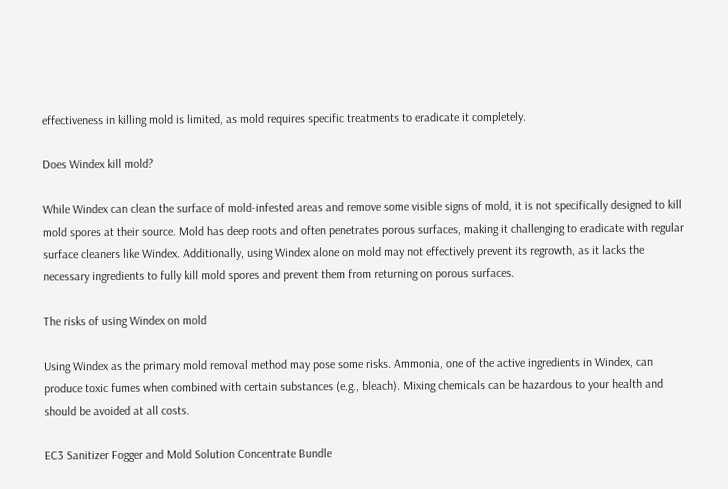effectiveness in killing mold is limited, as mold requires specific treatments to eradicate it completely.

Does Windex kill mold?

While Windex can clean the surface of mold-infested areas and remove some visible signs of mold, it is not specifically designed to kill mold spores at their source. Mold has deep roots and often penetrates porous surfaces, making it challenging to eradicate with regular surface cleaners like Windex. Additionally, using Windex alone on mold may not effectively prevent its regrowth, as it lacks the necessary ingredients to fully kill mold spores and prevent them from returning on porous surfaces.

The risks of using Windex on mold

Using Windex as the primary mold removal method may pose some risks. Ammonia, one of the active ingredients in Windex, can produce toxic fumes when combined with certain substances (e.g., bleach). Mixing chemicals can be hazardous to your health and should be avoided at all costs.

EC3 Sanitizer Fogger and Mold Solution Concentrate Bundle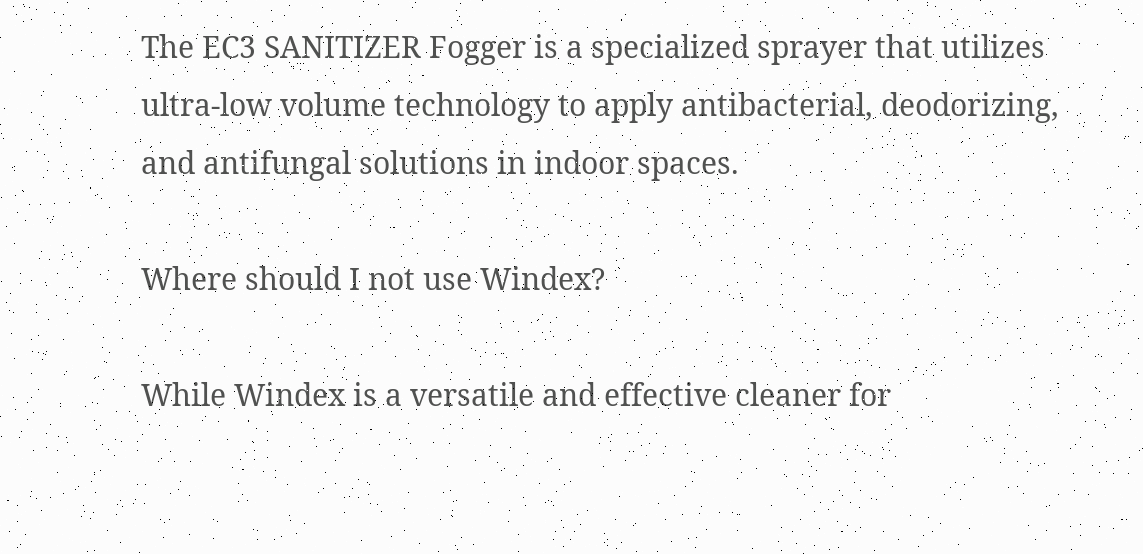The EC3 SANITIZER Fogger is a specialized sprayer that utilizes ultra-low volume technology to apply antibacterial, deodorizing, and antifungal solutions in indoor spaces.

Where should I not use Windex?

While Windex is a versatile and effective cleaner for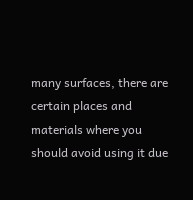many surfaces, there are certain places and materials where you should avoid using it due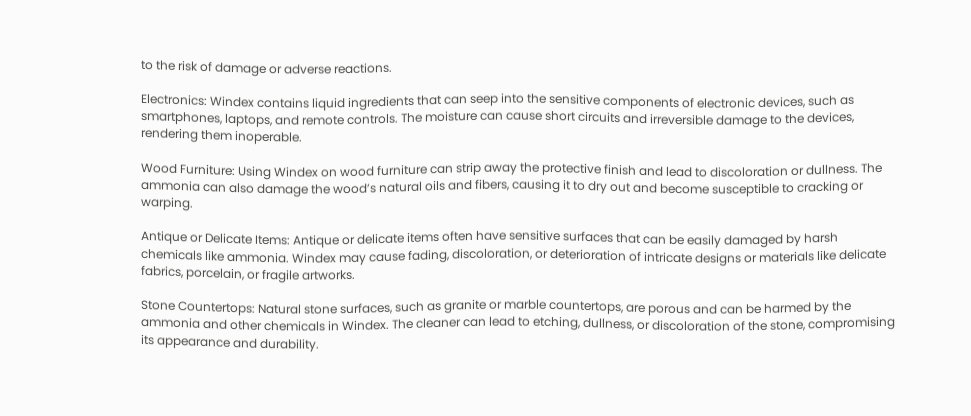to the risk of damage or adverse reactions.

Electronics: Windex contains liquid ingredients that can seep into the sensitive components of electronic devices, such as smartphones, laptops, and remote controls. The moisture can cause short circuits and irreversible damage to the devices, rendering them inoperable.

Wood Furniture: Using Windex on wood furniture can strip away the protective finish and lead to discoloration or dullness. The ammonia can also damage the wood’s natural oils and fibers, causing it to dry out and become susceptible to cracking or warping.

Antique or Delicate Items: Antique or delicate items often have sensitive surfaces that can be easily damaged by harsh chemicals like ammonia. Windex may cause fading, discoloration, or deterioration of intricate designs or materials like delicate fabrics, porcelain, or fragile artworks.

Stone Countertops: Natural stone surfaces, such as granite or marble countertops, are porous and can be harmed by the ammonia and other chemicals in Windex. The cleaner can lead to etching, dullness, or discoloration of the stone, compromising its appearance and durability.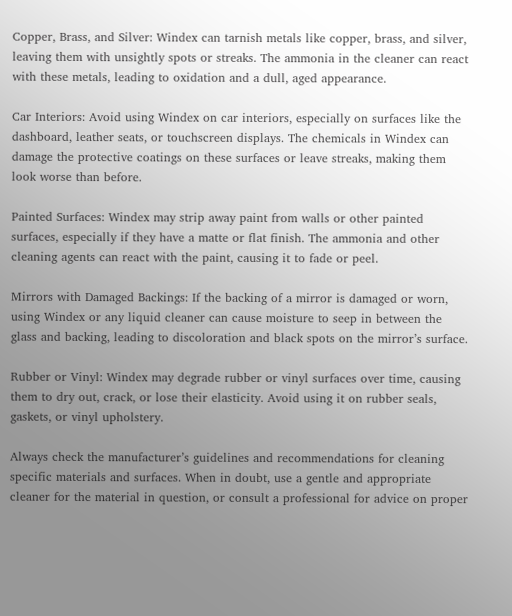Copper, Brass, and Silver: Windex can tarnish metals like copper, brass, and silver, leaving them with unsightly spots or streaks. The ammonia in the cleaner can react with these metals, leading to oxidation and a dull, aged appearance.

Car Interiors: Avoid using Windex on car interiors, especially on surfaces like the dashboard, leather seats, or touchscreen displays. The chemicals in Windex can damage the protective coatings on these surfaces or leave streaks, making them look worse than before.

Painted Surfaces: Windex may strip away paint from walls or other painted surfaces, especially if they have a matte or flat finish. The ammonia and other cleaning agents can react with the paint, causing it to fade or peel.

Mirrors with Damaged Backings: If the backing of a mirror is damaged or worn, using Windex or any liquid cleaner can cause moisture to seep in between the glass and backing, leading to discoloration and black spots on the mirror’s surface.

Rubber or Vinyl: Windex may degrade rubber or vinyl surfaces over time, causing them to dry out, crack, or lose their elasticity. Avoid using it on rubber seals, gaskets, or vinyl upholstery.

Always check the manufacturer’s guidelines and recommendations for cleaning specific materials and surfaces. When in doubt, use a gentle and appropriate cleaner for the material in question, or consult a professional for advice on proper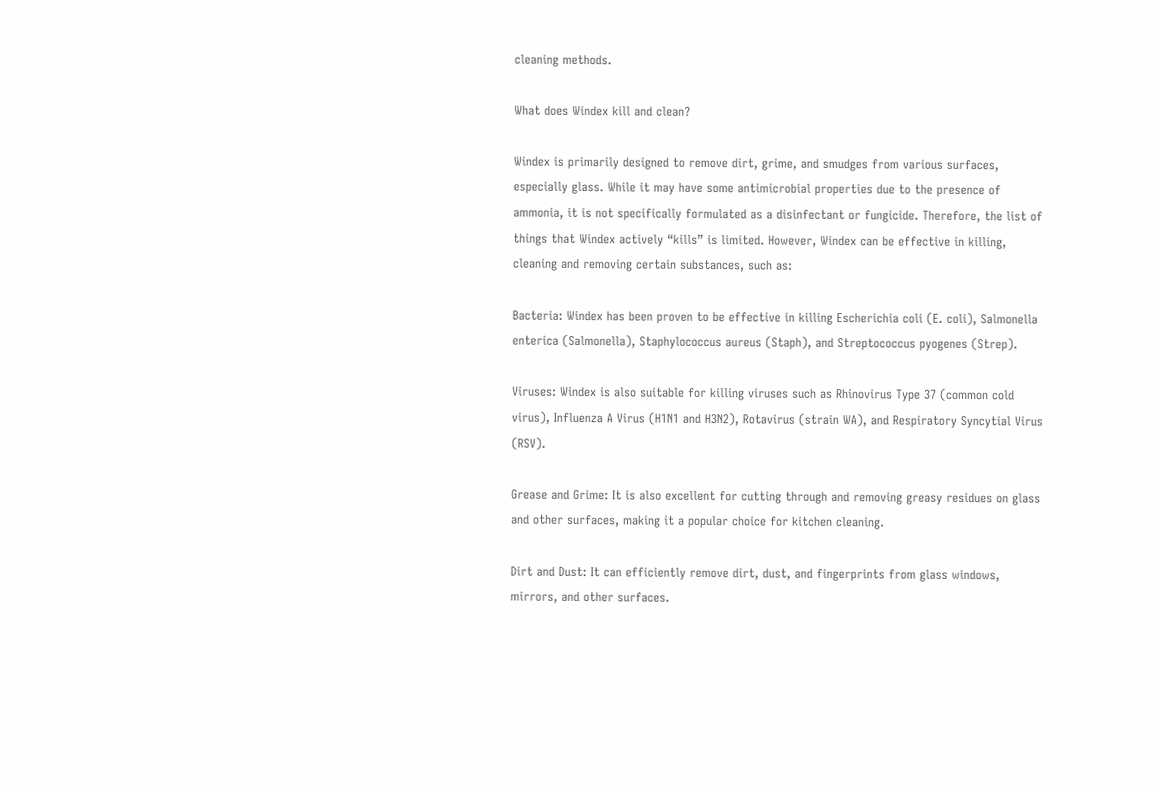cleaning methods.

What does Windex kill and clean?

Windex is primarily designed to remove dirt, grime, and smudges from various surfaces, especially glass. While it may have some antimicrobial properties due to the presence of ammonia, it is not specifically formulated as a disinfectant or fungicide. Therefore, the list of things that Windex actively “kills” is limited. However, Windex can be effective in killing, cleaning and removing certain substances, such as:

Bacteria: Windex has been proven to be effective in killing Escherichia coli (E. coli), Salmonella enterica (Salmonella), Staphylococcus aureus (Staph), and Streptococcus pyogenes (Strep).

Viruses: Windex is also suitable for killing viruses such as Rhinovirus Type 37 (common cold virus), Influenza A Virus (H1N1 and H3N2), Rotavirus (strain WA), and Respiratory Syncytial Virus (RSV).

Grease and Grime: It is also excellent for cutting through and removing greasy residues on glass and other surfaces, making it a popular choice for kitchen cleaning.

Dirt and Dust: It can efficiently remove dirt, dust, and fingerprints from glass windows, mirrors, and other surfaces.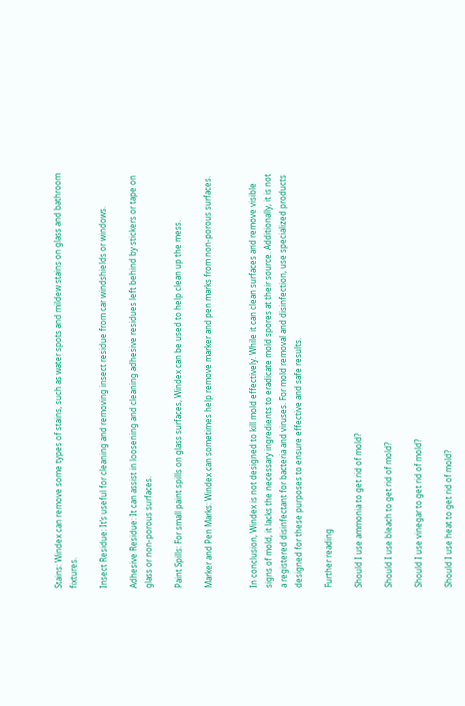Stains: Windex can remove some types of stains, such as water spots and mildew stains on glass and bathroom fixtures.

Insect Residue: It’s useful for cleaning and removing insect residue from car windshields or windows.

Adhesive Residue: It can assist in loosening and cleaning adhesive residues left behind by stickers or tape on glass or non-porous surfaces.

Paint Spills: For small paint spills on glass surfaces, Windex can be used to help clean up the mess.

Marker and Pen Marks: Windex can sometimes help remove marker and pen marks from non-porous surfaces.


In conclusion, Windex is not designed to kill mold effectively. While it can clean surfaces and remove visible signs of mold, it lacks the necessary ingredients to eradicate mold spores at their source. Additionally, it is not a registered disinfectant for bacteria and viruses. For mold removal and disinfection, use specialized products designed for these purposes to ensure effective and safe results.

Further reading

Should I use ammonia to get rid of mold?

Should I use bleach to get rid of mold?

Should I use vinegar to get rid of mold?

Should I use heat to get rid of mold?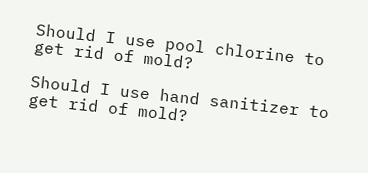Should I use pool chlorine to get rid of mold?

Should I use hand sanitizer to get rid of mold?